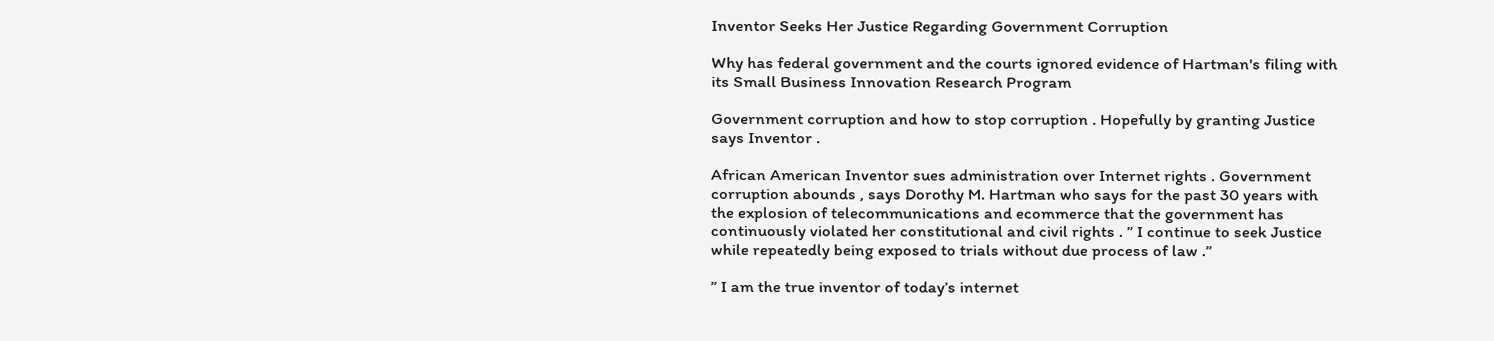Inventor Seeks Her Justice Regarding Government Corruption

Why has federal government and the courts ignored evidence of Hartman's filing with its Small Business Innovation Research Program

Government corruption and how to stop corruption . Hopefully by granting Justice says Inventor .

African American Inventor sues administration over Internet rights . Government corruption abounds , says Dorothy M. Hartman who says for the past 30 years with the explosion of telecommunications and ecommerce that the government has continuously violated her constitutional and civil rights . ” I continue to seek Justice while repeatedly being exposed to trials without due process of law .”

” I am the true inventor of today’s internet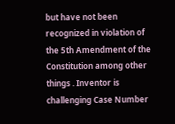but have not been recognized in violation of the 5th Amendment of the Constitution among other things . Inventor is challenging Case Number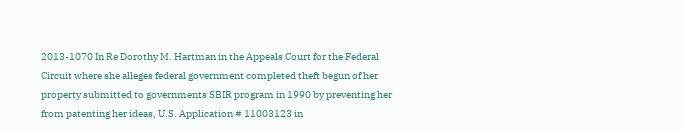2013-1070 In Re Dorothy M. Hartman in the Appeals Court for the Federal Circuit where she alleges federal government completed theft begun of her property submitted to governments SBIR program in 1990 by preventing her from patenting her ideas, U.S. Application # 11003123 in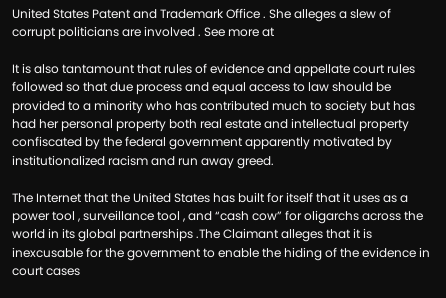United States Patent and Trademark Office . She alleges a slew of corrupt politicians are involved . See more at

It is also tantamount that rules of evidence and appellate court rules followed so that due process and equal access to law should be provided to a minority who has contributed much to society but has had her personal property both real estate and intellectual property confiscated by the federal government apparently motivated by institutionalized racism and run away greed.

The Internet that the United States has built for itself that it uses as a power tool , surveillance tool , and “cash cow” for oligarchs across the world in its global partnerships .The Claimant alleges that it is inexcusable for the government to enable the hiding of the evidence in court cases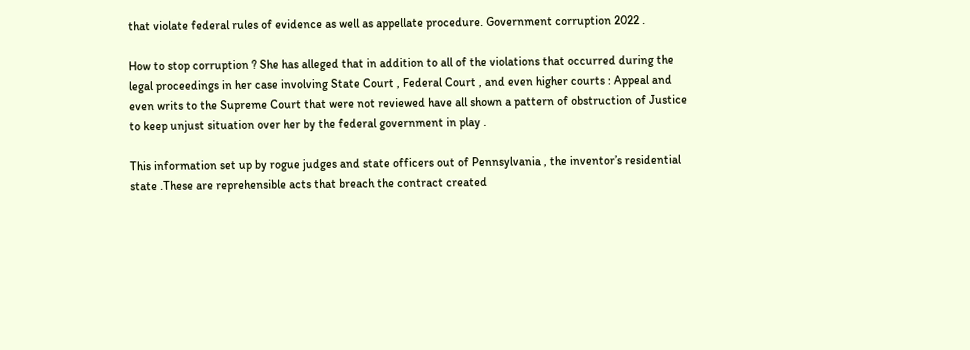that violate federal rules of evidence as well as appellate procedure. Government corruption 2022 .

How to stop corruption ? She has alleged that in addition to all of the violations that occurred during the legal proceedings in her case involving State Court , Federal Court , and even higher courts : Appeal and even writs to the Supreme Court that were not reviewed have all shown a pattern of obstruction of Justice to keep unjust situation over her by the federal government in play .

This information set up by rogue judges and state officers out of Pennsylvania , the inventor’s residential state .These are reprehensible acts that breach the contract created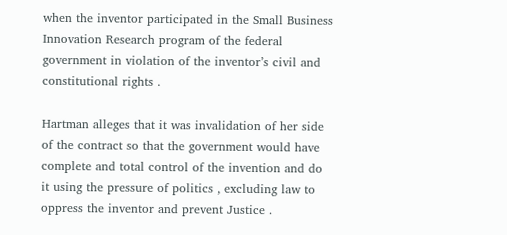when the inventor participated in the Small Business Innovation Research program of the federal government in violation of the inventor’s civil and constitutional rights .

Hartman alleges that it was invalidation of her side of the contract so that the government would have complete and total control of the invention and do it using the pressure of politics , excluding law to oppress the inventor and prevent Justice .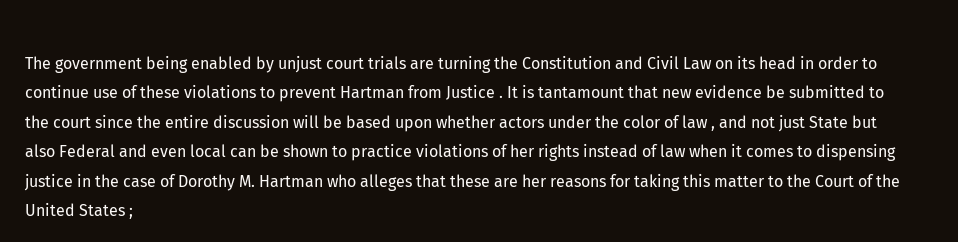The government being enabled by unjust court trials are turning the Constitution and Civil Law on its head in order to continue use of these violations to prevent Hartman from Justice . It is tantamount that new evidence be submitted to the court since the entire discussion will be based upon whether actors under the color of law , and not just State but also Federal and even local can be shown to practice violations of her rights instead of law when it comes to dispensing justice in the case of Dorothy M. Hartman who alleges that these are her reasons for taking this matter to the Court of the United States ;